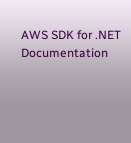AWS SDK for .NET Documentation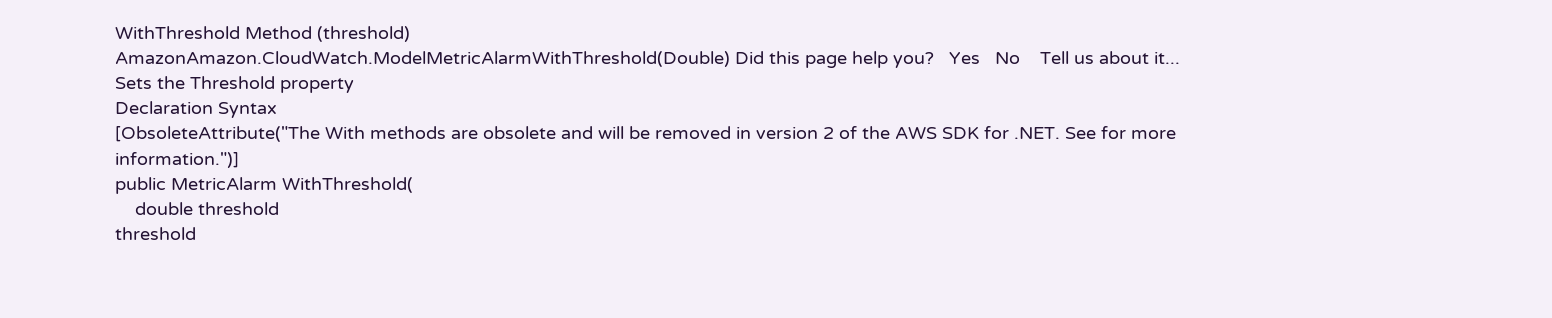WithThreshold Method (threshold)
AmazonAmazon.CloudWatch.ModelMetricAlarmWithThreshold(Double) Did this page help you?   Yes   No    Tell us about it...
Sets the Threshold property
Declaration Syntax
[ObsoleteAttribute("The With methods are obsolete and will be removed in version 2 of the AWS SDK for .NET. See for more information.")]
public MetricAlarm WithThreshold(
    double threshold
threshold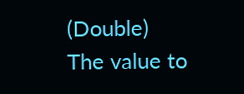(Double)
The value to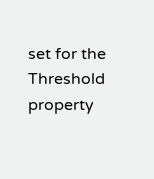set for the Threshold property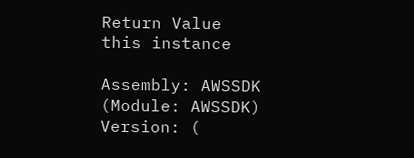Return Value
this instance

Assembly: AWSSDK (Module: AWSSDK) Version: (